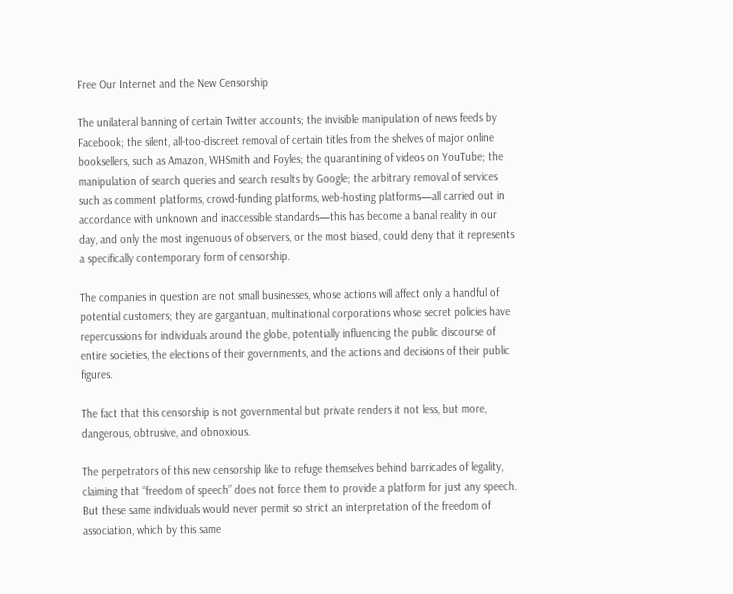Free Our Internet and the New Censorship

The unilateral banning of certain Twitter accounts; the invisible manipulation of news feeds by Facebook; the silent, all-too-discreet removal of certain titles from the shelves of major online booksellers, such as Amazon, WHSmith and Foyles; the quarantining of videos on YouTube; the manipulation of search queries and search results by Google; the arbitrary removal of services such as comment platforms, crowd-funding platforms, web-hosting platforms—all carried out in accordance with unknown and inaccessible standards—this has become a banal reality in our day, and only the most ingenuous of observers, or the most biased, could deny that it represents a specifically contemporary form of censorship.

The companies in question are not small businesses, whose actions will affect only a handful of potential customers; they are gargantuan, multinational corporations whose secret policies have repercussions for individuals around the globe, potentially influencing the public discourse of entire societies, the elections of their governments, and the actions and decisions of their public figures.

The fact that this censorship is not governmental but private renders it not less, but more, dangerous, obtrusive, and obnoxious.

The perpetrators of this new censorship like to refuge themselves behind barricades of legality, claiming that “freedom of speech” does not force them to provide a platform for just any speech. But these same individuals would never permit so strict an interpretation of the freedom of association, which by this same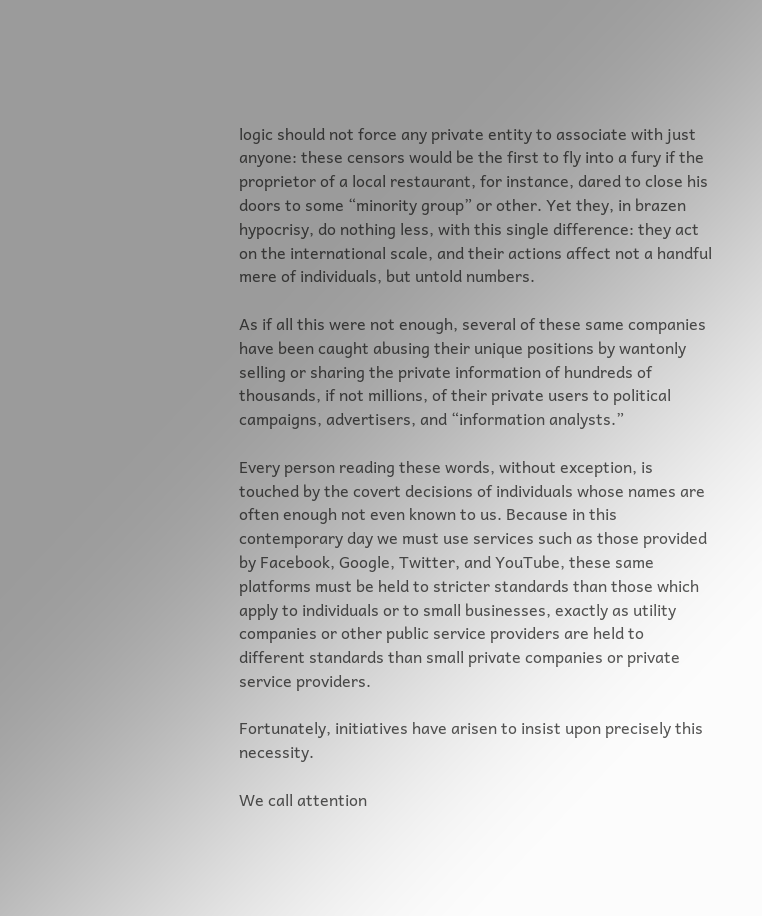logic should not force any private entity to associate with just anyone: these censors would be the first to fly into a fury if the proprietor of a local restaurant, for instance, dared to close his doors to some “minority group” or other. Yet they, in brazen hypocrisy, do nothing less, with this single difference: they act on the international scale, and their actions affect not a handful mere of individuals, but untold numbers.

As if all this were not enough, several of these same companies have been caught abusing their unique positions by wantonly selling or sharing the private information of hundreds of thousands, if not millions, of their private users to political campaigns, advertisers, and “information analysts.”

Every person reading these words, without exception, is touched by the covert decisions of individuals whose names are often enough not even known to us. Because in this contemporary day we must use services such as those provided by Facebook, Google, Twitter, and YouTube, these same platforms must be held to stricter standards than those which apply to individuals or to small businesses, exactly as utility companies or other public service providers are held to different standards than small private companies or private service providers.

Fortunately, initiatives have arisen to insist upon precisely this necessity.

We call attention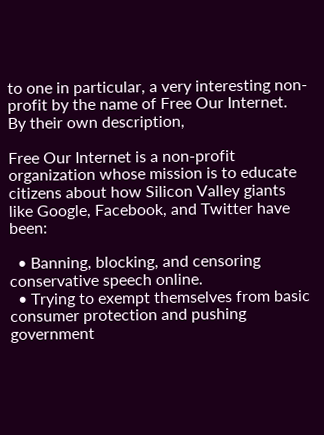to one in particular, a very interesting non-profit by the name of Free Our Internet. By their own description,

Free Our Internet is a non-profit organization whose mission is to educate citizens about how Silicon Valley giants like Google, Facebook, and Twitter have been:

  • Banning, blocking, and censoring conservative speech online.
  • Trying to exempt themselves from basic consumer protection and pushing government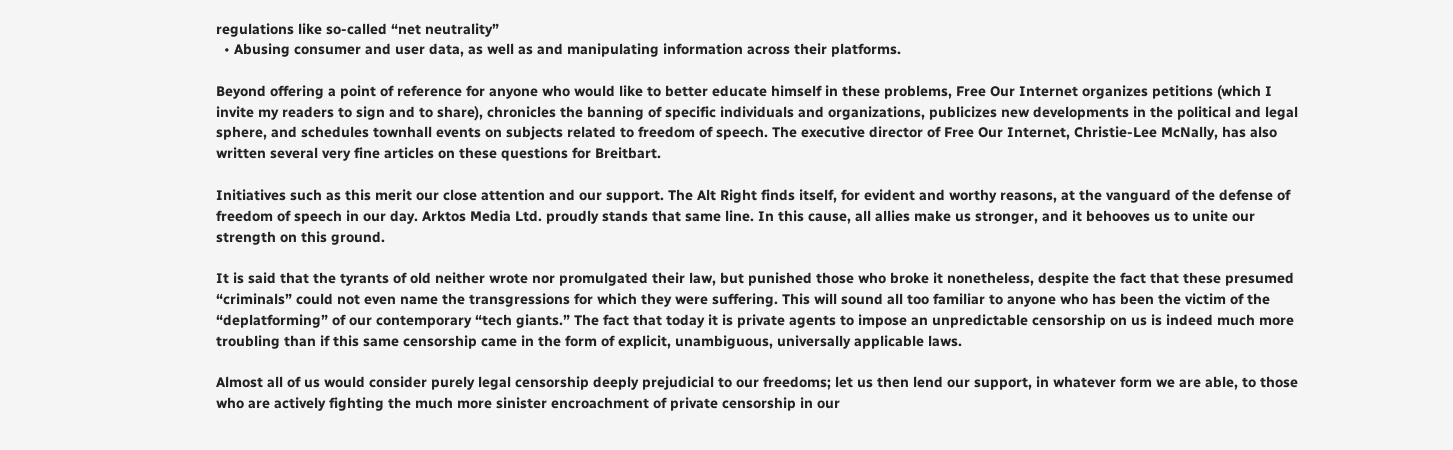regulations like so-called “net neutrality”
  • Abusing consumer and user data, as well as and manipulating information across their platforms.

Beyond offering a point of reference for anyone who would like to better educate himself in these problems, Free Our Internet organizes petitions (which I invite my readers to sign and to share), chronicles the banning of specific individuals and organizations, publicizes new developments in the political and legal sphere, and schedules townhall events on subjects related to freedom of speech. The executive director of Free Our Internet, Christie-Lee McNally, has also written several very fine articles on these questions for Breitbart.

Initiatives such as this merit our close attention and our support. The Alt Right finds itself, for evident and worthy reasons, at the vanguard of the defense of freedom of speech in our day. Arktos Media Ltd. proudly stands that same line. In this cause, all allies make us stronger, and it behooves us to unite our strength on this ground.

It is said that the tyrants of old neither wrote nor promulgated their law, but punished those who broke it nonetheless, despite the fact that these presumed “criminals” could not even name the transgressions for which they were suffering. This will sound all too familiar to anyone who has been the victim of the “deplatforming” of our contemporary “tech giants.” The fact that today it is private agents to impose an unpredictable censorship on us is indeed much more troubling than if this same censorship came in the form of explicit, unambiguous, universally applicable laws.

Almost all of us would consider purely legal censorship deeply prejudicial to our freedoms; let us then lend our support, in whatever form we are able, to those who are actively fighting the much more sinister encroachment of private censorship in our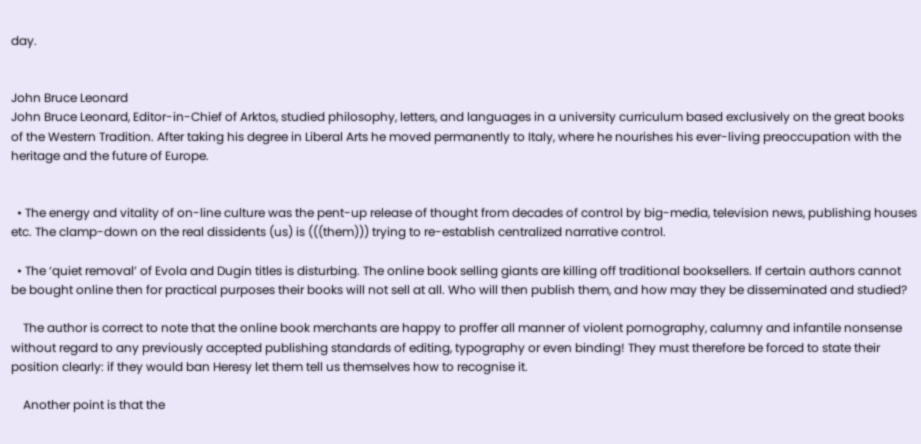day.


John Bruce Leonard
John Bruce Leonard, Editor-in-Chief of Arktos, studied philosophy, letters, and languages in a university curriculum based exclusively on the great books of the Western Tradition. After taking his degree in Liberal Arts he moved permanently to Italy, where he nourishes his ever-living preoccupation with the heritage and the future of Europe.


  • The energy and vitality of on-line culture was the pent-up release of thought from decades of control by big-media, television news, publishing houses etc. The clamp-down on the real dissidents (us) is (((them))) trying to re-establish centralized narrative control.

  • The ‘quiet removal’ of Evola and Dugin titles is disturbing. The online book selling giants are killing off traditional booksellers. If certain authors cannot be bought online then for practical purposes their books will not sell at all. Who will then publish them, and how may they be disseminated and studied?

    The author is correct to note that the online book merchants are happy to proffer all manner of violent pornography, calumny and infantile nonsense without regard to any previously accepted publishing standards of editing, typography or even binding! They must therefore be forced to state their position clearly: if they would ban Heresy let them tell us themselves how to recognise it.

    Another point is that the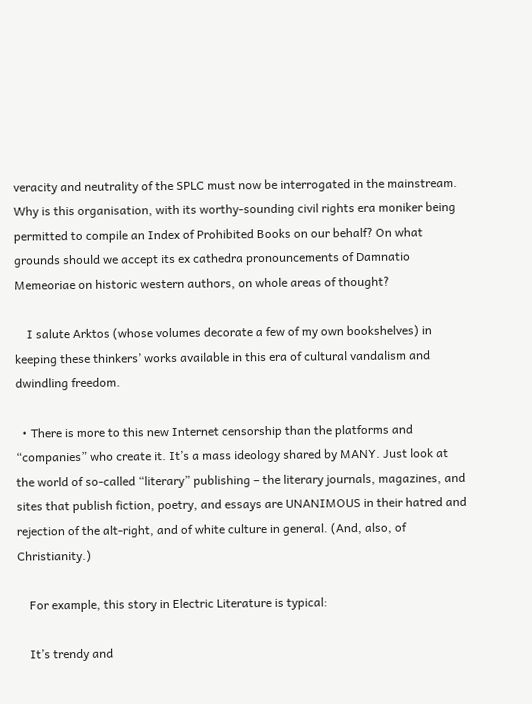veracity and neutrality of the SPLC must now be interrogated in the mainstream. Why is this organisation, with its worthy-sounding civil rights era moniker being permitted to compile an Index of Prohibited Books on our behalf? On what grounds should we accept its ex cathedra pronouncements of Damnatio Memeoriae on historic western authors, on whole areas of thought?

    I salute Arktos (whose volumes decorate a few of my own bookshelves) in keeping these thinkers’ works available in this era of cultural vandalism and dwindling freedom.

  • There is more to this new Internet censorship than the platforms and “companies” who create it. It’s a mass ideology shared by MANY. Just look at the world of so-called “literary” publishing – the literary journals, magazines, and sites that publish fiction, poetry, and essays are UNANIMOUS in their hatred and rejection of the alt-right, and of white culture in general. (And, also, of Christianity.)

    For example, this story in Electric Literature is typical:

    It’s trendy and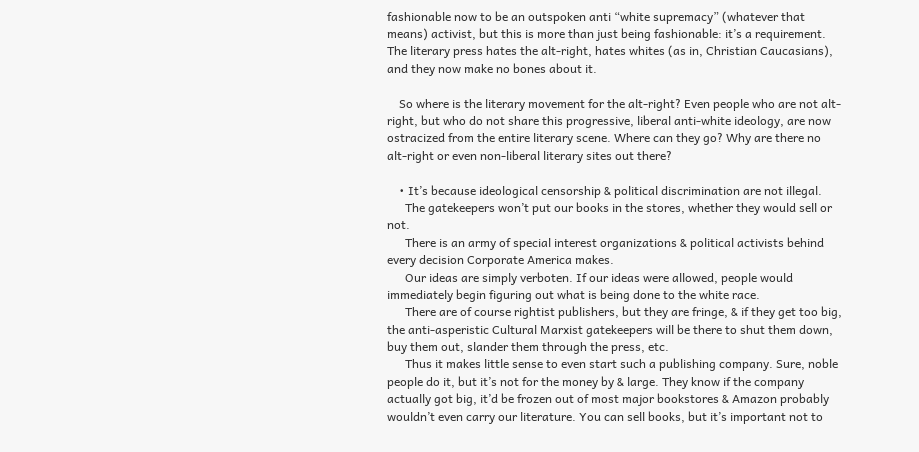fashionable now to be an outspoken anti “white supremacy” (whatever that means) activist, but this is more than just being fashionable: it’s a requirement. The literary press hates the alt-right, hates whites (as in, Christian Caucasians), and they now make no bones about it.

    So where is the literary movement for the alt-right? Even people who are not alt-right, but who do not share this progressive, liberal anti-white ideology, are now ostracized from the entire literary scene. Where can they go? Why are there no alt-right or even non-liberal literary sites out there?

    • It’s because ideological censorship & political discrimination are not illegal.
      The gatekeepers won’t put our books in the stores, whether they would sell or not.
      There is an army of special interest organizations & political activists behind every decision Corporate America makes.
      Our ideas are simply verboten. If our ideas were allowed, people would immediately begin figuring out what is being done to the white race.
      There are of course rightist publishers, but they are fringe, & if they get too big, the anti-asperistic Cultural Marxist gatekeepers will be there to shut them down, buy them out, slander them through the press, etc.
      Thus it makes little sense to even start such a publishing company. Sure, noble people do it, but it’s not for the money by & large. They know if the company actually got big, it’d be frozen out of most major bookstores & Amazon probably wouldn’t even carry our literature. You can sell books, but it’s important not to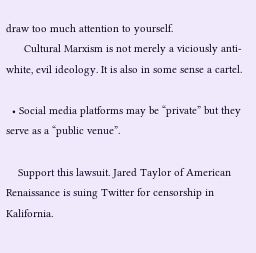draw too much attention to yourself.
      Cultural Marxism is not merely a viciously anti-white, evil ideology. It is also in some sense a cartel.

  • Social media platforms may be “private” but they serve as a “public venue”.

    Support this lawsuit. Jared Taylor of American Renaissance is suing Twitter for censorship in Kalifornia.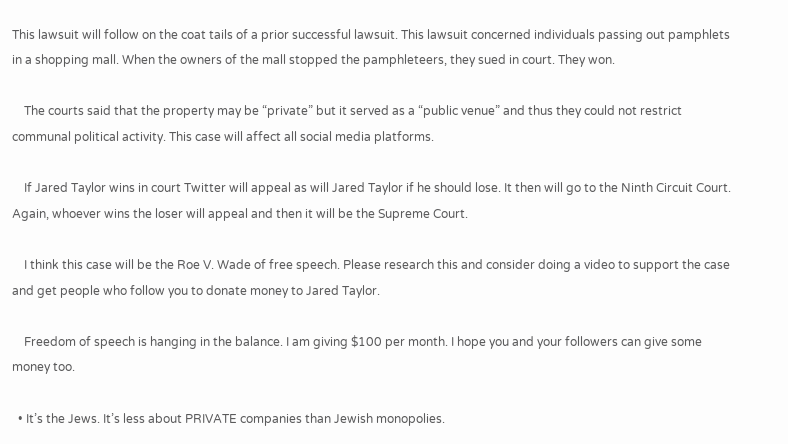This lawsuit will follow on the coat tails of a prior successful lawsuit. This lawsuit concerned individuals passing out pamphlets in a shopping mall. When the owners of the mall stopped the pamphleteers, they sued in court. They won.

    The courts said that the property may be “private” but it served as a “public venue” and thus they could not restrict communal political activity. This case will affect all social media platforms.

    If Jared Taylor wins in court Twitter will appeal as will Jared Taylor if he should lose. It then will go to the Ninth Circuit Court. Again, whoever wins the loser will appeal and then it will be the Supreme Court.

    I think this case will be the Roe V. Wade of free speech. Please research this and consider doing a video to support the case and get people who follow you to donate money to Jared Taylor.

    Freedom of speech is hanging in the balance. I am giving $100 per month. I hope you and your followers can give some money too.

  • It’s the Jews. It’s less about PRIVATE companies than Jewish monopolies.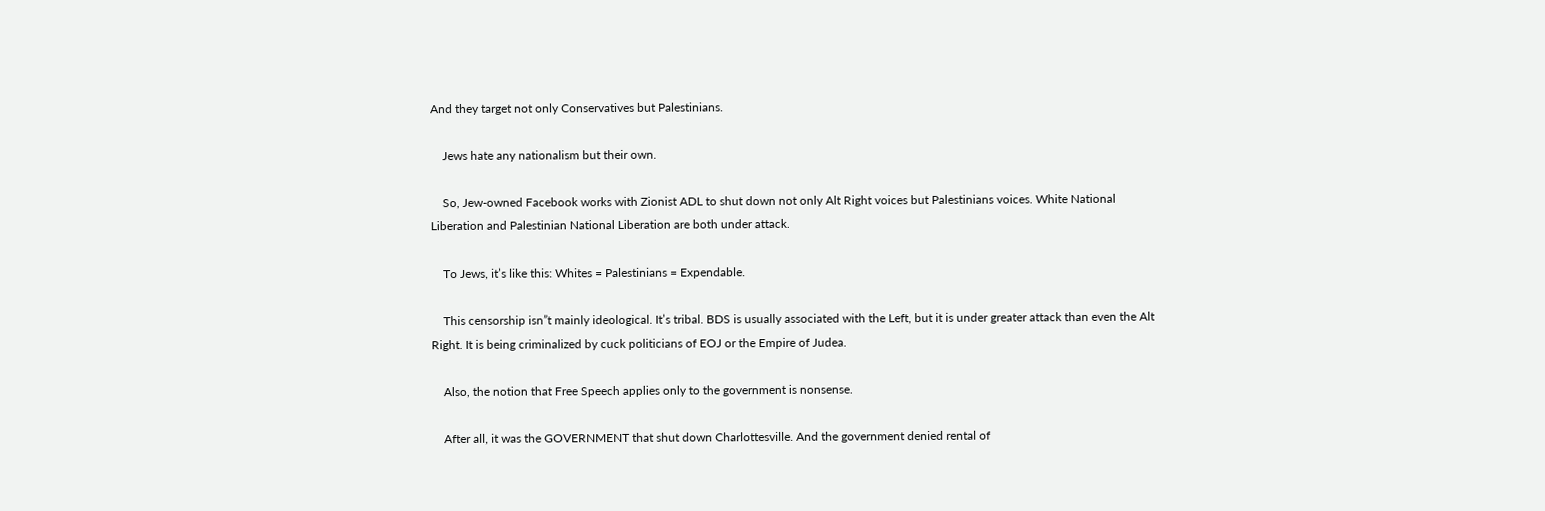And they target not only Conservatives but Palestinians.

    Jews hate any nationalism but their own.

    So, Jew-owned Facebook works with Zionist ADL to shut down not only Alt Right voices but Palestinians voices. White National Liberation and Palestinian National Liberation are both under attack.

    To Jews, it’s like this: Whites = Palestinians = Expendable.

    This censorship isn”t mainly ideological. It’s tribal. BDS is usually associated with the Left, but it is under greater attack than even the Alt Right. It is being criminalized by cuck politicians of EOJ or the Empire of Judea.

    Also, the notion that Free Speech applies only to the government is nonsense.

    After all, it was the GOVERNMENT that shut down Charlottesville. And the government denied rental of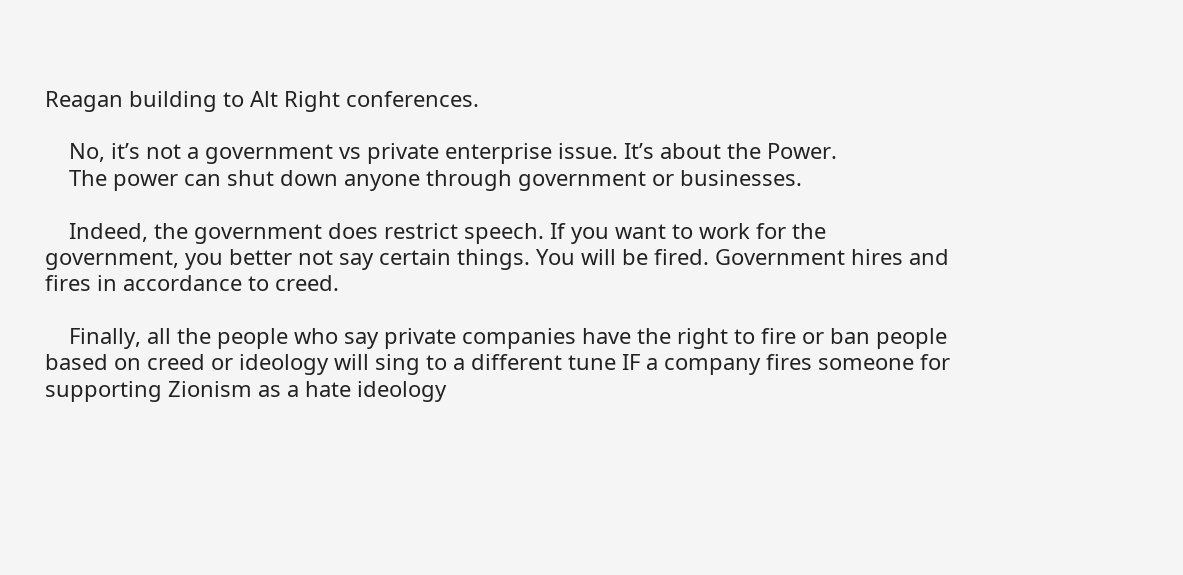Reagan building to Alt Right conferences.

    No, it’s not a government vs private enterprise issue. It’s about the Power.
    The power can shut down anyone through government or businesses.

    Indeed, the government does restrict speech. If you want to work for the government, you better not say certain things. You will be fired. Government hires and fires in accordance to creed.

    Finally, all the people who say private companies have the right to fire or ban people based on creed or ideology will sing to a different tune IF a company fires someone for supporting Zionism as a hate ideology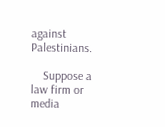against Palestinians.

    Suppose a law firm or media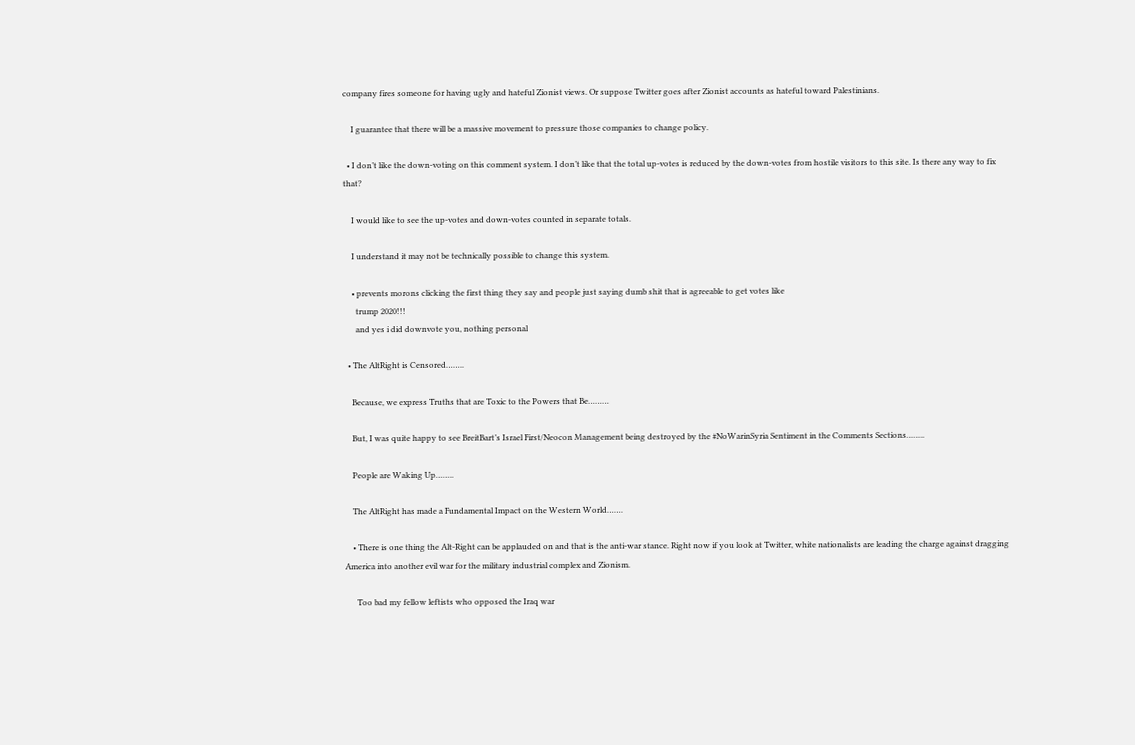company fires someone for having ugly and hateful Zionist views. Or suppose Twitter goes after Zionist accounts as hateful toward Palestinians.

    I guarantee that there will be a massive movement to pressure those companies to change policy.

  • I don’t like the down-voting on this comment system. I don’t like that the total up-votes is reduced by the down-votes from hostile visitors to this site. Is there any way to fix that?

    I would like to see the up-votes and down-votes counted in separate totals.

    I understand it may not be technically possible to change this system.

    • prevents morons clicking the first thing they say and people just saying dumb shit that is agreeable to get votes like
      trump 2020!!!
      and yes i did downvote you, nothing personal

  • The AltRight is Censored……..

    Because, we express Truths that are Toxic to the Powers that Be………

    But, I was quite happy to see BreitBart’s Israel First/Neocon Management being destroyed by the #NoWarinSyria Sentiment in the Comments Sections……..

    People are Waking Up……..

    The AltRight has made a Fundamental Impact on the Western World…….

    • There is one thing the Alt-Right can be applauded on and that is the anti-war stance. Right now if you look at Twitter, white nationalists are leading the charge against dragging America into another evil war for the military industrial complex and Zionism.

      Too bad my fellow leftists who opposed the Iraq war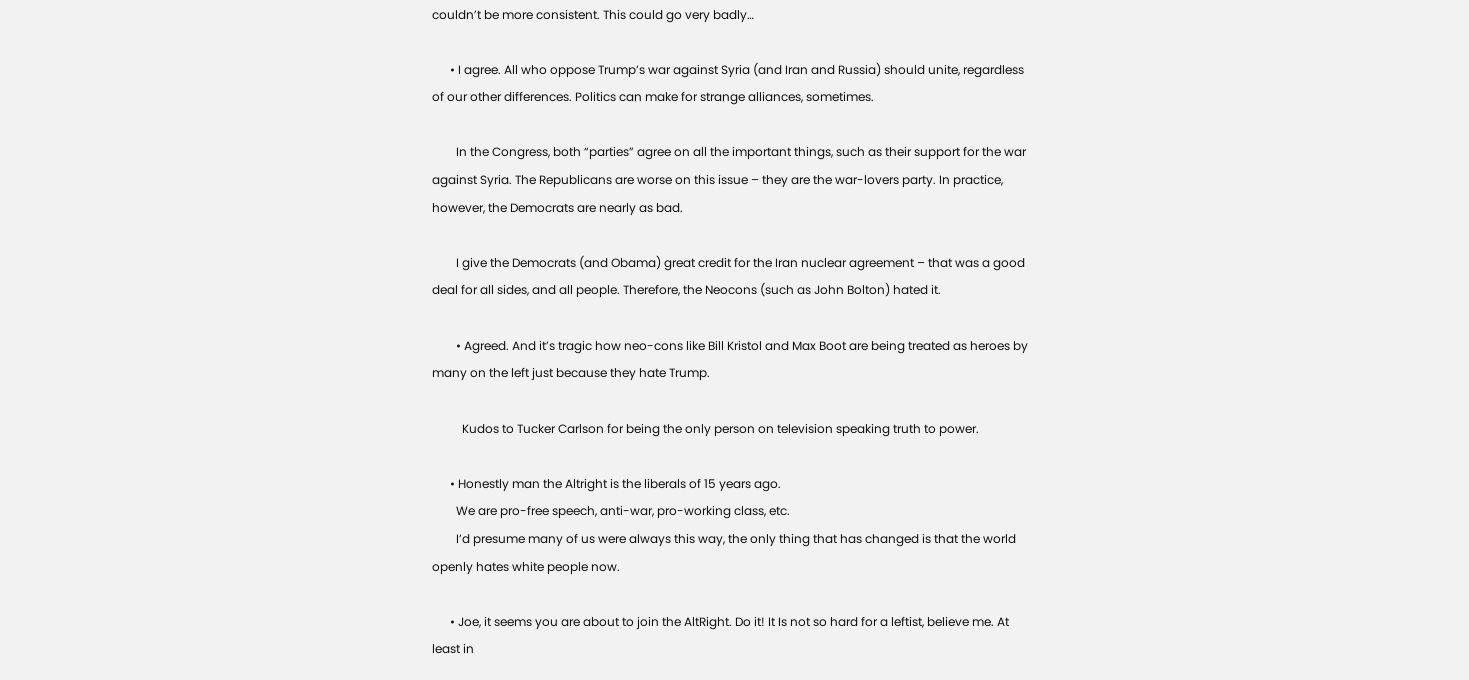couldn’t be more consistent. This could go very badly…

      • I agree. All who oppose Trump’s war against Syria (and Iran and Russia) should unite, regardless of our other differences. Politics can make for strange alliances, sometimes.

        In the Congress, both “parties” agree on all the important things, such as their support for the war against Syria. The Republicans are worse on this issue – they are the war-lovers party. In practice, however, the Democrats are nearly as bad.

        I give the Democrats (and Obama) great credit for the Iran nuclear agreement – that was a good deal for all sides, and all people. Therefore, the Neocons (such as John Bolton) hated it.

        • Agreed. And it’s tragic how neo-cons like Bill Kristol and Max Boot are being treated as heroes by many on the left just because they hate Trump.

          Kudos to Tucker Carlson for being the only person on television speaking truth to power.

      • Honestly man the Altright is the liberals of 15 years ago.
        We are pro-free speech, anti-war, pro-working class, etc.
        I’d presume many of us were always this way, the only thing that has changed is that the world openly hates white people now.

      • Joe, it seems you are about to join the AltRight. Do it! It Is not so hard for a leftist, believe me. At least in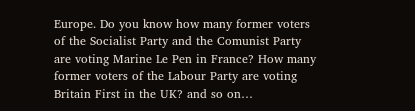Europe. Do you know how many former voters of the Socialist Party and the Comunist Party are voting Marine Le Pen in France? How many former voters of the Labour Party are voting Britain First in the UK? and so on…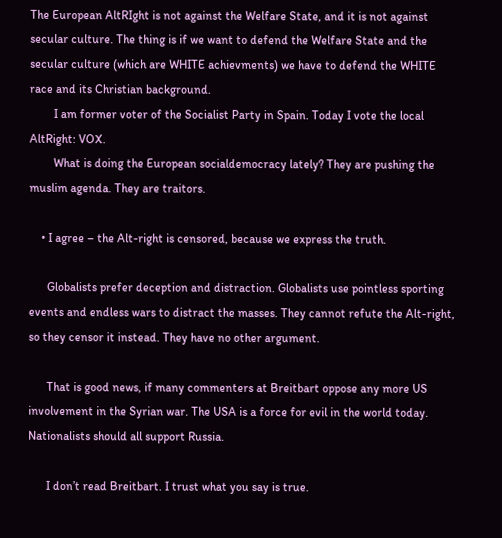The European AltRIght is not against the Welfare State, and it is not against secular culture. The thing is if we want to defend the Welfare State and the secular culture (which are WHITE achievments) we have to defend the WHITE race and its Christian background.
        I am former voter of the Socialist Party in Spain. Today I vote the local AltRight: VOX.
        What is doing the European socialdemocracy lately? They are pushing the muslim agenda. They are traitors.

    • I agree – the Alt-right is censored, because we express the truth.

      Globalists prefer deception and distraction. Globalists use pointless sporting events and endless wars to distract the masses. They cannot refute the Alt-right, so they censor it instead. They have no other argument.

      That is good news, if many commenters at Breitbart oppose any more US involvement in the Syrian war. The USA is a force for evil in the world today. Nationalists should all support Russia.

      I don’t read Breitbart. I trust what you say is true.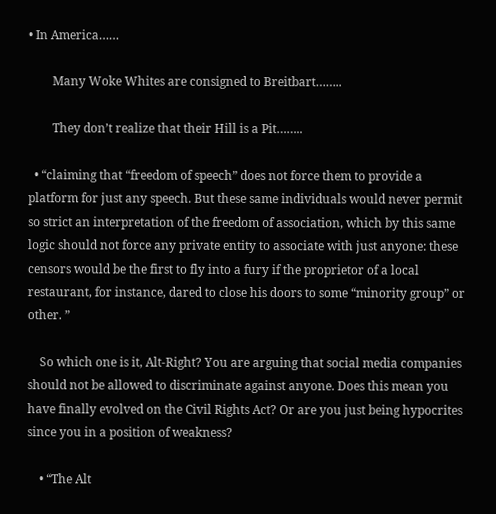• In America……

        Many Woke Whites are consigned to Breitbart……..

        They don’t realize that their Hill is a Pit……..

  • “claiming that “freedom of speech” does not force them to provide a platform for just any speech. But these same individuals would never permit so strict an interpretation of the freedom of association, which by this same logic should not force any private entity to associate with just anyone: these censors would be the first to fly into a fury if the proprietor of a local restaurant, for instance, dared to close his doors to some “minority group” or other. ”

    So which one is it, Alt-Right? You are arguing that social media companies should not be allowed to discriminate against anyone. Does this mean you have finally evolved on the Civil Rights Act? Or are you just being hypocrites since you in a position of weakness?

    • “The Alt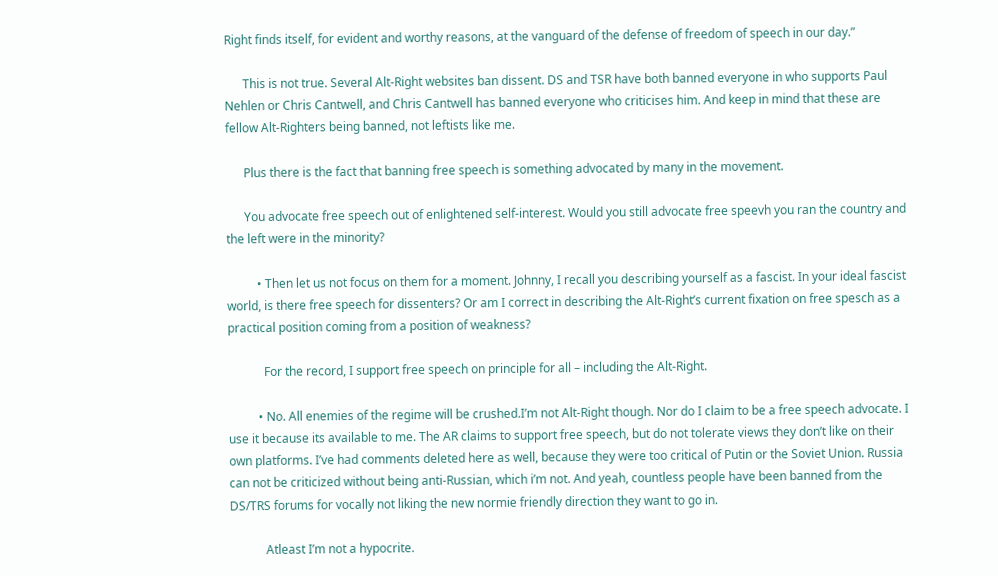Right finds itself, for evident and worthy reasons, at the vanguard of the defense of freedom of speech in our day.”

      This is not true. Several Alt-Right websites ban dissent. DS and TSR have both banned everyone in who supports Paul Nehlen or Chris Cantwell, and Chris Cantwell has banned everyone who criticises him. And keep in mind that these are fellow Alt-Righters being banned, not leftists like me.

      Plus there is the fact that banning free speech is something advocated by many in the movement.

      You advocate free speech out of enlightened self-interest. Would you still advocate free speevh you ran the country and the left were in the minority?

          • Then let us not focus on them for a moment. Johnny, I recall you describing yourself as a fascist. In your ideal fascist world, is there free speech for dissenters? Or am I correct in describing the Alt-Right’s current fixation on free spesch as a practical position coming from a position of weakness?

            For the record, I support free speech on principle for all – including the Alt-Right.

          • No. All enemies of the regime will be crushed.I’m not Alt-Right though. Nor do I claim to be a free speech advocate. I use it because its available to me. The AR claims to support free speech, but do not tolerate views they don’t like on their own platforms. I’ve had comments deleted here as well, because they were too critical of Putin or the Soviet Union. Russia can not be criticized without being anti-Russian, which i’m not. And yeah, countless people have been banned from the DS/TRS forums for vocally not liking the new normie friendly direction they want to go in.

            Atleast I’m not a hypocrite.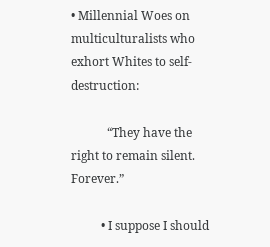• Millennial Woes on multiculturalists who exhort Whites to self-destruction:

            “They have the right to remain silent. Forever.”

          • I suppose I should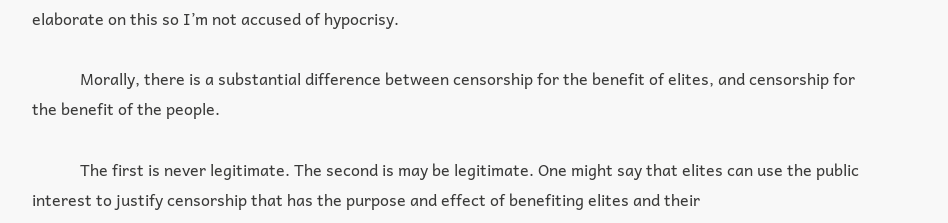elaborate on this so I’m not accused of hypocrisy.

            Morally, there is a substantial difference between censorship for the benefit of elites, and censorship for the benefit of the people.

            The first is never legitimate. The second is may be legitimate. One might say that elites can use the public interest to justify censorship that has the purpose and effect of benefiting elites and their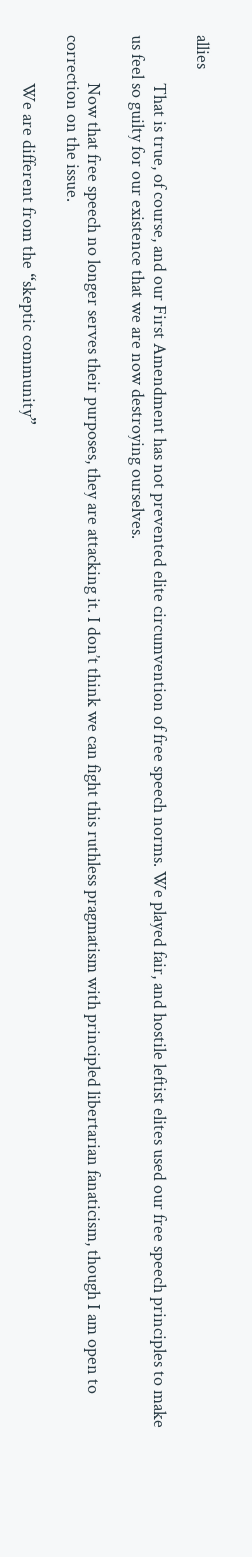allies

            That is true, of course, and our First Amendment has not prevented elite circumvention of free speech norms. We played fair, and hostile leftist elites used our free speech principles to make us feel so guilty for our existence that we are now destroying ourselves.

            Now that free speech no longer serves their purposes, they are attacking it. I don’t think we can fight this ruthless pragmatism with principled libertarian fanaticism, though I am open to correction on the issue.

            We are different from the “skeptic community”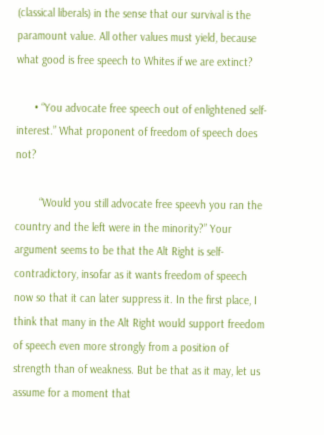(classical liberals) in the sense that our survival is the paramount value. All other values must yield, because what good is free speech to Whites if we are extinct?

      • “You advocate free speech out of enlightened self-interest.” What proponent of freedom of speech does not?

        “Would you still advocate free speevh you ran the country and the left were in the minority?” Your argument seems to be that the Alt Right is self-contradictory, insofar as it wants freedom of speech now so that it can later suppress it. In the first place, I think that many in the Alt Right would support freedom of speech even more strongly from a position of strength than of weakness. But be that as it may, let us assume for a moment that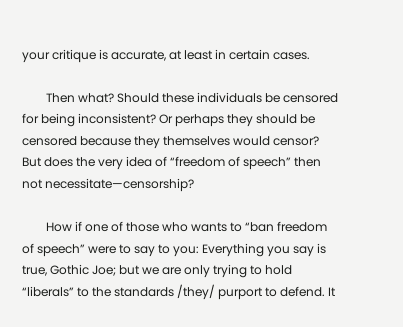your critique is accurate, at least in certain cases.

        Then what? Should these individuals be censored for being inconsistent? Or perhaps they should be censored because they themselves would censor? But does the very idea of “freedom of speech” then not necessitate—censorship?

        How if one of those who wants to “ban freedom of speech” were to say to you: Everything you say is true, Gothic Joe; but we are only trying to hold “liberals” to the standards /they/ purport to defend. It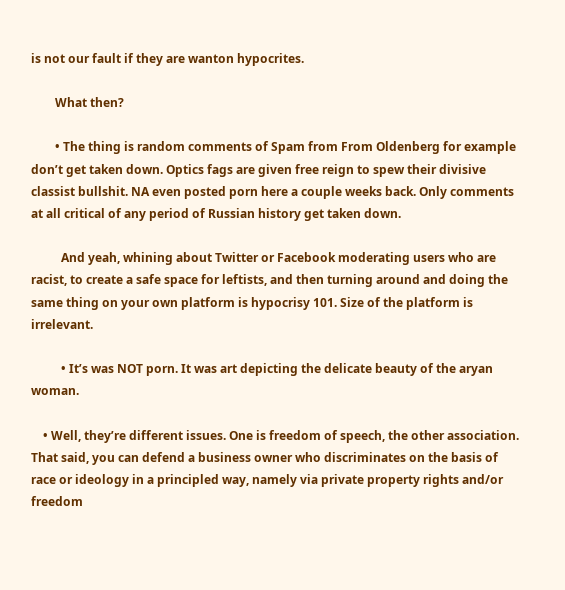is not our fault if they are wanton hypocrites.

        What then?

        • The thing is random comments of Spam from From Oldenberg for example don’t get taken down. Optics fags are given free reign to spew their divisive classist bullshit. NA even posted porn here a couple weeks back. Only comments at all critical of any period of Russian history get taken down.

          And yeah, whining about Twitter or Facebook moderating users who are racist, to create a safe space for leftists, and then turning around and doing the same thing on your own platform is hypocrisy 101. Size of the platform is irrelevant.

          • It’s was NOT porn. It was art depicting the delicate beauty of the aryan woman.

    • Well, they’re different issues. One is freedom of speech, the other association. That said, you can defend a business owner who discriminates on the basis of race or ideology in a principled way, namely via private property rights and/or freedom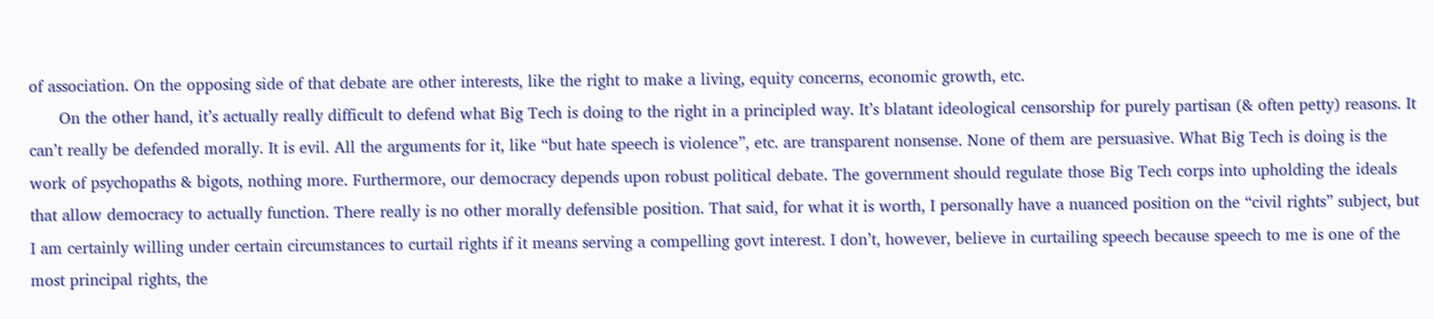of association. On the opposing side of that debate are other interests, like the right to make a living, equity concerns, economic growth, etc.
      On the other hand, it’s actually really difficult to defend what Big Tech is doing to the right in a principled way. It’s blatant ideological censorship for purely partisan (& often petty) reasons. It can’t really be defended morally. It is evil. All the arguments for it, like “but hate speech is violence”, etc. are transparent nonsense. None of them are persuasive. What Big Tech is doing is the work of psychopaths & bigots, nothing more. Furthermore, our democracy depends upon robust political debate. The government should regulate those Big Tech corps into upholding the ideals that allow democracy to actually function. There really is no other morally defensible position. That said, for what it is worth, I personally have a nuanced position on the “civil rights” subject, but I am certainly willing under certain circumstances to curtail rights if it means serving a compelling govt interest. I don’t, however, believe in curtailing speech because speech to me is one of the most principal rights, the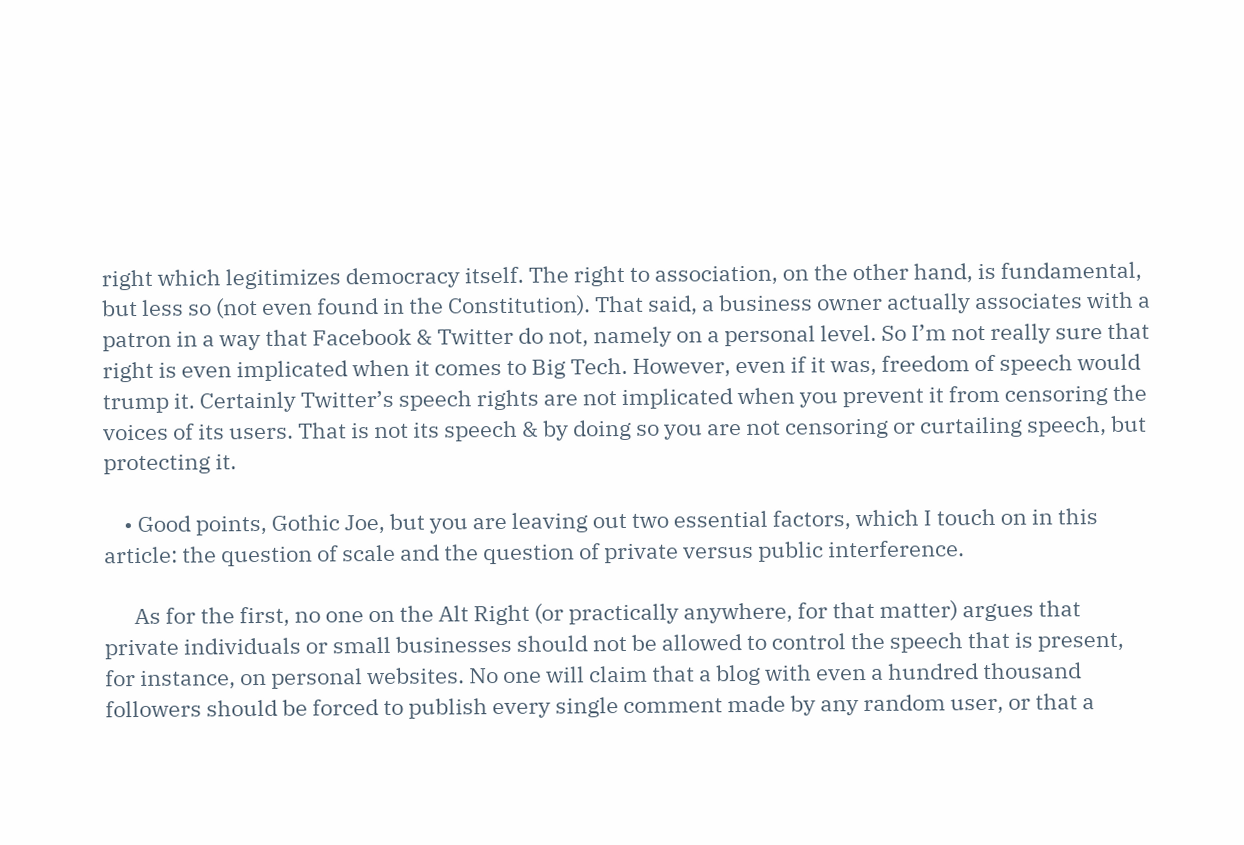right which legitimizes democracy itself. The right to association, on the other hand, is fundamental, but less so (not even found in the Constitution). That said, a business owner actually associates with a patron in a way that Facebook & Twitter do not, namely on a personal level. So I’m not really sure that right is even implicated when it comes to Big Tech. However, even if it was, freedom of speech would trump it. Certainly Twitter’s speech rights are not implicated when you prevent it from censoring the voices of its users. That is not its speech & by doing so you are not censoring or curtailing speech, but protecting it.

    • Good points, Gothic Joe, but you are leaving out two essential factors, which I touch on in this article: the question of scale and the question of private versus public interference.

      As for the first, no one on the Alt Right (or practically anywhere, for that matter) argues that private individuals or small businesses should not be allowed to control the speech that is present, for instance, on personal websites. No one will claim that a blog with even a hundred thousand followers should be forced to publish every single comment made by any random user, or that a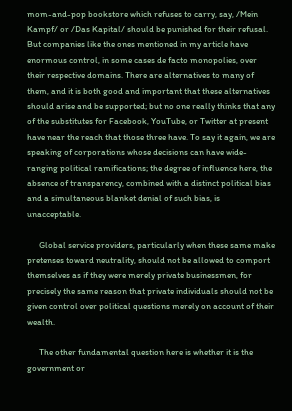mom-and-pop bookstore which refuses to carry, say, /Mein Kampf/ or /Das Kapital/ should be punished for their refusal. But companies like the ones mentioned in my article have enormous control, in some cases de facto monopolies, over their respective domains. There are alternatives to many of them, and it is both good and important that these alternatives should arise and be supported; but no one really thinks that any of the substitutes for Facebook, YouTube, or Twitter at present have near the reach that those three have. To say it again, we are speaking of corporations whose decisions can have wide-ranging political ramifications; the degree of influence here, the absence of transparency, combined with a distinct political bias and a simultaneous blanket denial of such bias, is unacceptable.

      Global service providers, particularly when these same make pretenses toward neutrality, should not be allowed to comport themselves as if they were merely private businessmen, for precisely the same reason that private individuals should not be given control over political questions merely on account of their wealth.

      The other fundamental question here is whether it is the government or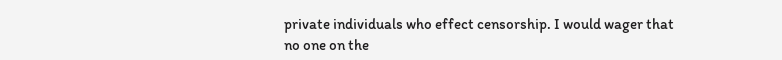private individuals who effect censorship. I would wager that no one on the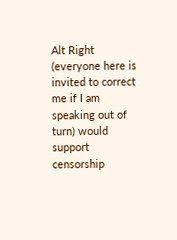Alt Right (everyone here is invited to correct me if I am speaking out of turn) would support censorship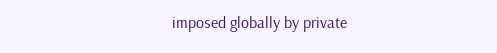imposed globally by private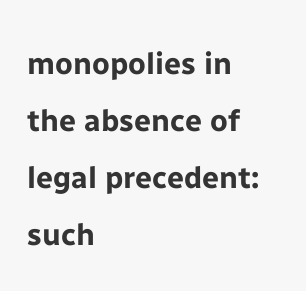monopolies in the absence of legal precedent: such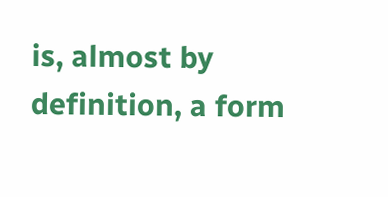is, almost by definition, a form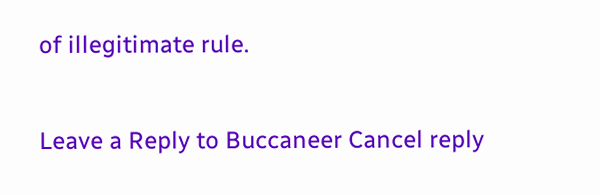of illegitimate rule.

Leave a Reply to Buccaneer Cancel reply